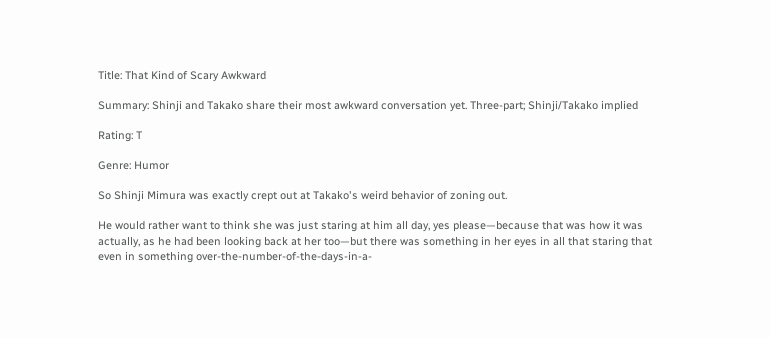Title: That Kind of Scary Awkward

Summary: Shinji and Takako share their most awkward conversation yet. Three-part; Shinji/Takako implied

Rating: T

Genre: Humor

So Shinji Mimura was exactly crept out at Takako's weird behavior of zoning out.

He would rather want to think she was just staring at him all day, yes please—because that was how it was actually, as he had been looking back at her too—but there was something in her eyes in all that staring that even in something over-the-number-of-the-days-in-a-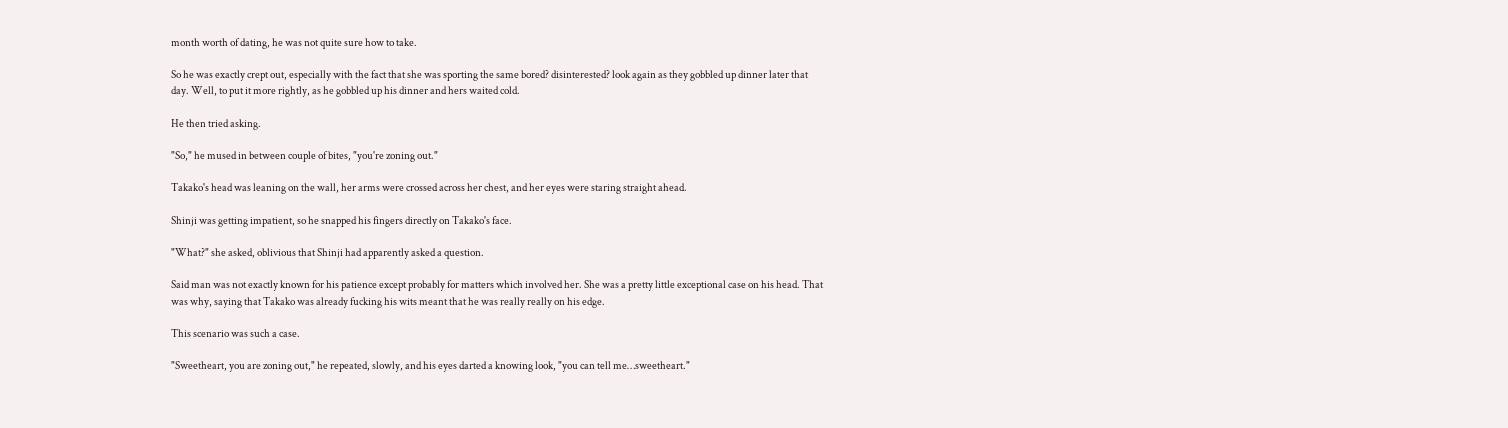month worth of dating, he was not quite sure how to take.

So he was exactly crept out, especially with the fact that she was sporting the same bored? disinterested? look again as they gobbled up dinner later that day. Well, to put it more rightly, as he gobbled up his dinner and hers waited cold.

He then tried asking.

"So," he mused in between couple of bites, "you're zoning out."

Takako's head was leaning on the wall, her arms were crossed across her chest, and her eyes were staring straight ahead.

Shinji was getting impatient, so he snapped his fingers directly on Takako's face.

"What?" she asked, oblivious that Shinji had apparently asked a question.

Said man was not exactly known for his patience except probably for matters which involved her. She was a pretty little exceptional case on his head. That was why, saying that Takako was already fucking his wits meant that he was really really on his edge.

This scenario was such a case.

"Sweetheart, you are zoning out," he repeated, slowly, and his eyes darted a knowing look, "you can tell me…sweetheart."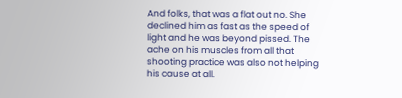And folks, that was a flat out no. She declined him as fast as the speed of light and he was beyond pissed. The ache on his muscles from all that shooting practice was also not helping his cause at all.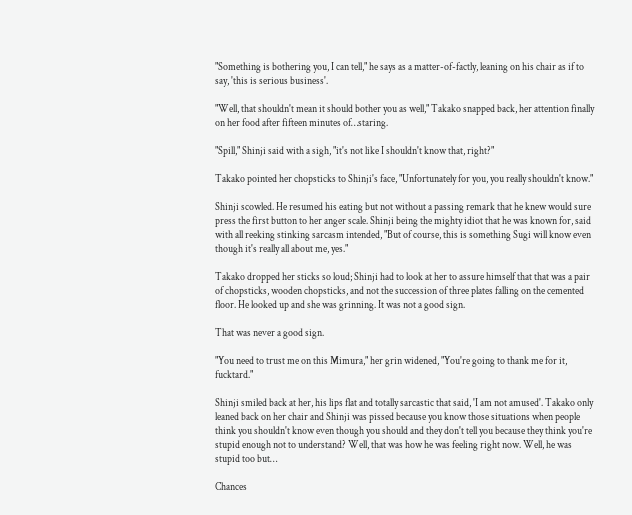"Something is bothering you, I can tell," he says as a matter-of-factly, leaning on his chair as if to say, 'this is serious business'.

"Well, that shouldn't mean it should bother you as well," Takako snapped back, her attention finally on her food after fifteen minutes of…staring.

"Spill," Shinji said with a sigh, "it's not like I shouldn't know that, right?"

Takako pointed her chopsticks to Shinji's face, "Unfortunately for you, you really shouldn't know."

Shinji scowled. He resumed his eating but not without a passing remark that he knew would sure press the first button to her anger scale. Shinji being the mighty idiot that he was known for, said with all reeking stinking sarcasm intended, "But of course, this is something Sugi will know even though it's really all about me, yes."

Takako dropped her sticks so loud; Shinji had to look at her to assure himself that that was a pair of chopsticks, wooden chopsticks, and not the succession of three plates falling on the cemented floor. He looked up and she was grinning. It was not a good sign.

That was never a good sign.

"You need to trust me on this Mimura," her grin widened, "You're going to thank me for it, fucktard."

Shinji smiled back at her, his lips flat and totally sarcastic that said, 'I am not amused'. Takako only leaned back on her chair and Shinji was pissed because you know those situations when people think you shouldn't know even though you should and they don't tell you because they think you're stupid enough not to understand? Well, that was how he was feeling right now. Well, he was stupid too but…

Chances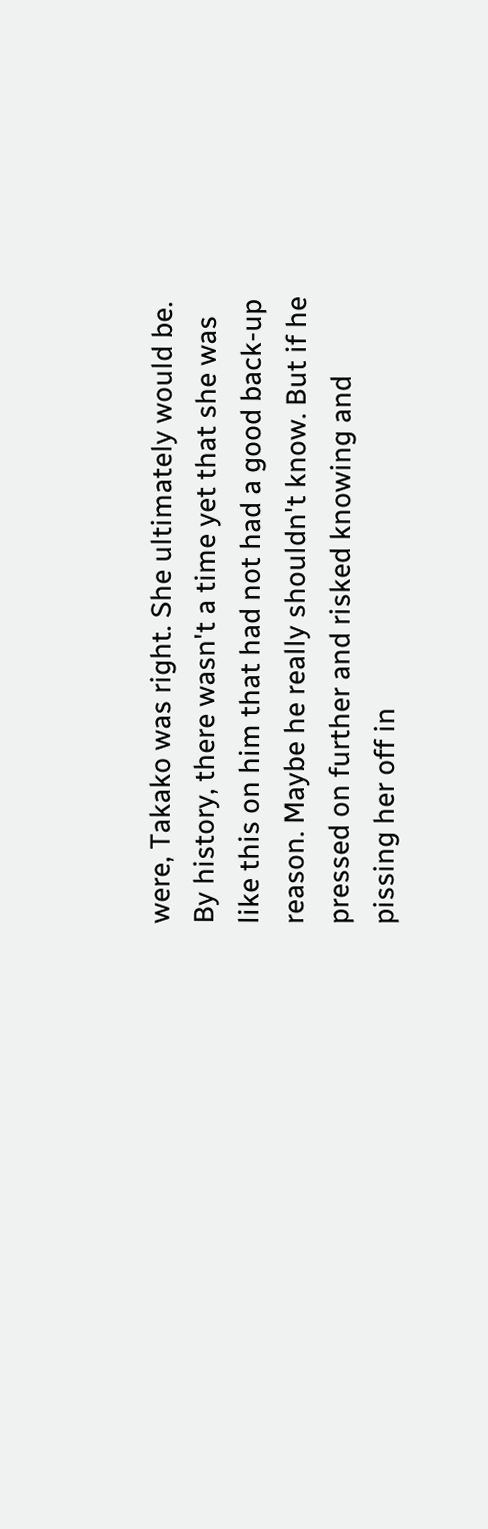were, Takako was right. She ultimately would be. By history, there wasn't a time yet that she was like this on him that had not had a good back-up reason. Maybe he really shouldn't know. But if he pressed on further and risked knowing and pissing her off in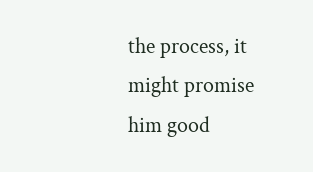the process, it might promise him good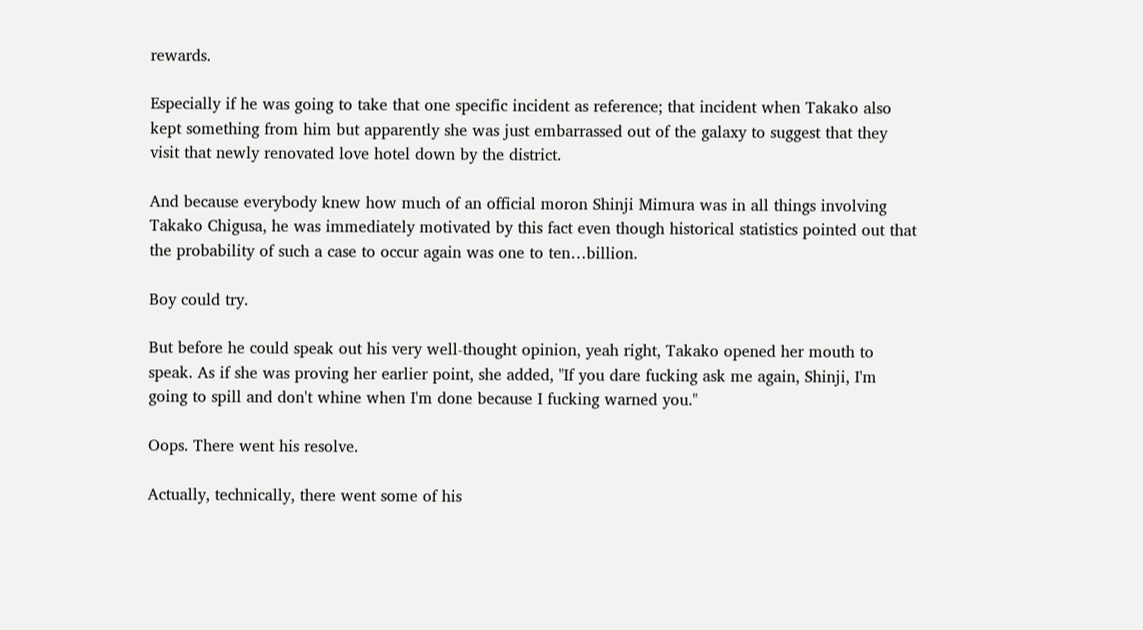rewards.

Especially if he was going to take that one specific incident as reference; that incident when Takako also kept something from him but apparently she was just embarrassed out of the galaxy to suggest that they visit that newly renovated love hotel down by the district.

And because everybody knew how much of an official moron Shinji Mimura was in all things involving Takako Chigusa, he was immediately motivated by this fact even though historical statistics pointed out that the probability of such a case to occur again was one to ten…billion.

Boy could try.

But before he could speak out his very well-thought opinion, yeah right, Takako opened her mouth to speak. As if she was proving her earlier point, she added, "If you dare fucking ask me again, Shinji, I'm going to spill and don't whine when I'm done because I fucking warned you."

Oops. There went his resolve.

Actually, technically, there went some of his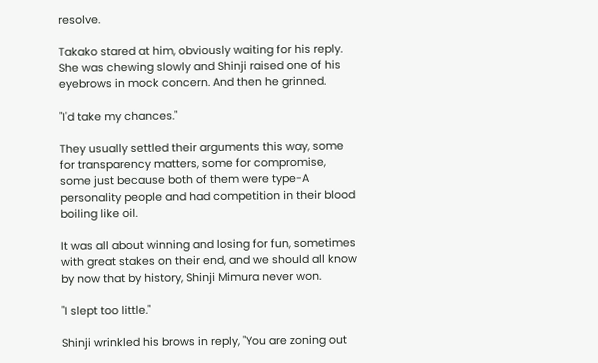resolve.

Takako stared at him, obviously waiting for his reply. She was chewing slowly and Shinji raised one of his eyebrows in mock concern. And then he grinned.

"I'd take my chances."

They usually settled their arguments this way, some for transparency matters, some for compromise, some just because both of them were type-A personality people and had competition in their blood boiling like oil.

It was all about winning and losing for fun, sometimes with great stakes on their end, and we should all know by now that by history, Shinji Mimura never won.

"I slept too little."

Shinji wrinkled his brows in reply, "You are zoning out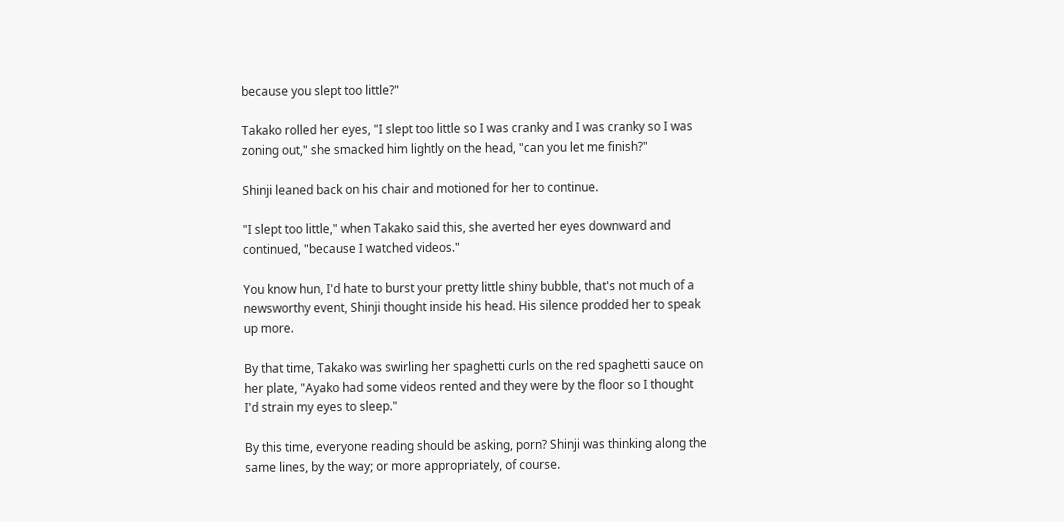because you slept too little?"

Takako rolled her eyes, "I slept too little so I was cranky and I was cranky so I was zoning out," she smacked him lightly on the head, "can you let me finish?"

Shinji leaned back on his chair and motioned for her to continue.

"I slept too little," when Takako said this, she averted her eyes downward and continued, "because I watched videos."

You know hun, I'd hate to burst your pretty little shiny bubble, that's not much of a newsworthy event, Shinji thought inside his head. His silence prodded her to speak up more.

By that time, Takako was swirling her spaghetti curls on the red spaghetti sauce on her plate, "Ayako had some videos rented and they were by the floor so I thought I'd strain my eyes to sleep."

By this time, everyone reading should be asking, porn? Shinji was thinking along the same lines, by the way; or more appropriately, of course.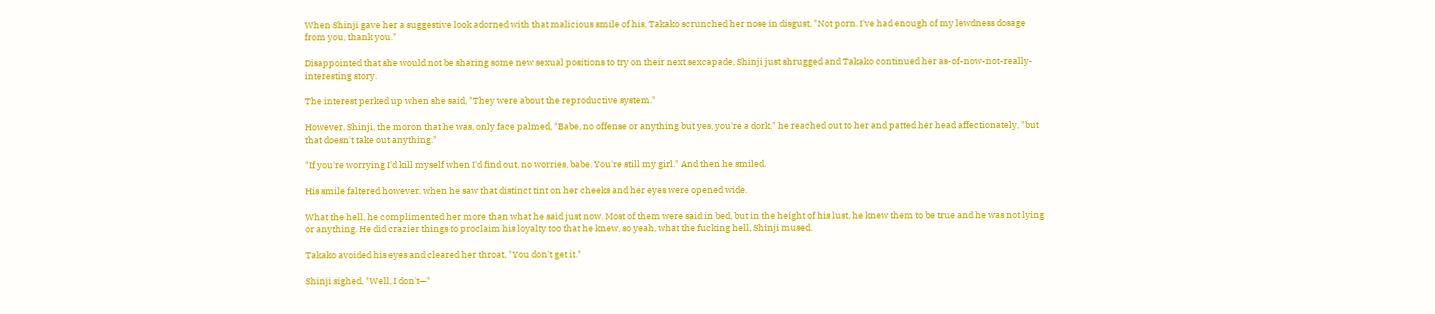When Shinji gave her a suggestive look adorned with that malicious smile of his, Takako scrunched her nose in disgust, "Not porn. I've had enough of my lewdness dosage from you, thank you."

Disappointed that she would not be sharing some new sexual positions to try on their next sexcapade, Shinji just shrugged and Takako continued her as-of-now-not-really-interesting story.

The interest perked up when she said, "They were about the reproductive system."

However, Shinji, the moron that he was, only face palmed, "Babe, no offense or anything but yes, you're a dork," he reached out to her and patted her head affectionately, "but that doesn't take out anything."

"If you're worrying I'd kill myself when I'd find out, no worries, babe. You're still my girl." And then he smiled.

His smile faltered however, when he saw that distinct tint on her cheeks and her eyes were opened wide.

What the hell, he complimented her more than what he said just now. Most of them were said in bed, but in the height of his lust, he knew them to be true and he was not lying or anything. He did crazier things to proclaim his loyalty too that he knew, so yeah, what the fucking hell, Shinji mused.

Takako avoided his eyes and cleared her throat, "You don't get it."

Shinji sighed, "Well, I don't—"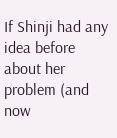If Shinji had any idea before about her problem (and now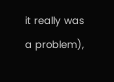it really was a problem),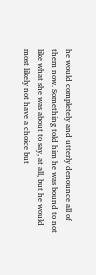he would completely and utterly denounce all of them now. Something told him he was bound to not like what she was about to say, at all, but he would most likely not have a choice but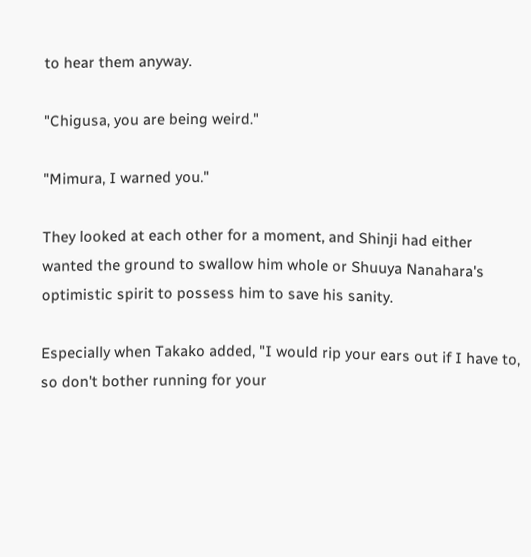to hear them anyway.

"Chigusa, you are being weird."

"Mimura, I warned you."

They looked at each other for a moment, and Shinji had either wanted the ground to swallow him whole or Shuuya Nanahara's optimistic spirit to possess him to save his sanity.

Especially when Takako added, "I would rip your ears out if I have to, so don't bother running for your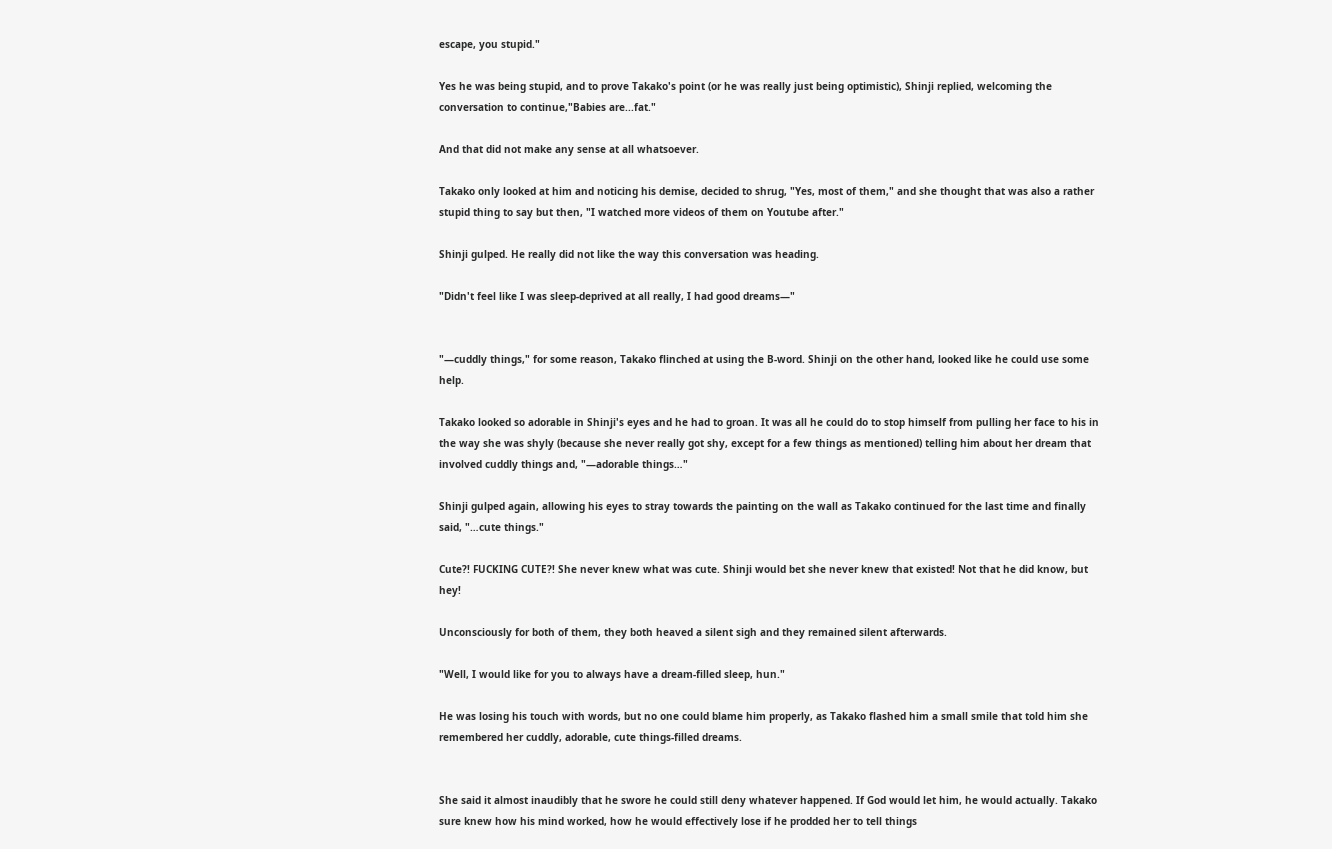escape, you stupid."

Yes he was being stupid, and to prove Takako's point (or he was really just being optimistic), Shinji replied, welcoming the conversation to continue,"Babies are...fat."

And that did not make any sense at all whatsoever.

Takako only looked at him and noticing his demise, decided to shrug, "Yes, most of them," and she thought that was also a rather stupid thing to say but then, "I watched more videos of them on Youtube after."

Shinji gulped. He really did not like the way this conversation was heading.

"Didn't feel like I was sleep-deprived at all really, I had good dreams—"


"—cuddly things," for some reason, Takako flinched at using the B-word. Shinji on the other hand, looked like he could use some help.

Takako looked so adorable in Shinji's eyes and he had to groan. It was all he could do to stop himself from pulling her face to his in the way she was shyly (because she never really got shy, except for a few things as mentioned) telling him about her dream that involved cuddly things and, "—adorable things…"

Shinji gulped again, allowing his eyes to stray towards the painting on the wall as Takako continued for the last time and finally said, "…cute things."

Cute?! FUCKING CUTE?! She never knew what was cute. Shinji would bet she never knew that existed! Not that he did know, but hey!

Unconsciously for both of them, they both heaved a silent sigh and they remained silent afterwards.

"Well, I would like for you to always have a dream-filled sleep, hun."

He was losing his touch with words, but no one could blame him properly, as Takako flashed him a small smile that told him she remembered her cuddly, adorable, cute things-filled dreams.


She said it almost inaudibly that he swore he could still deny whatever happened. If God would let him, he would actually. Takako sure knew how his mind worked, how he would effectively lose if he prodded her to tell things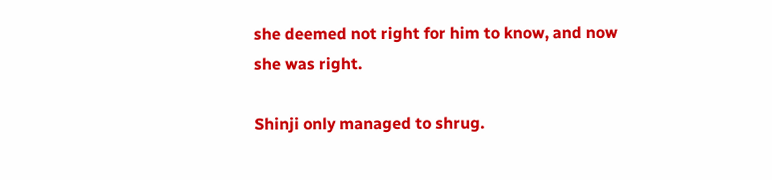she deemed not right for him to know, and now she was right.

Shinji only managed to shrug.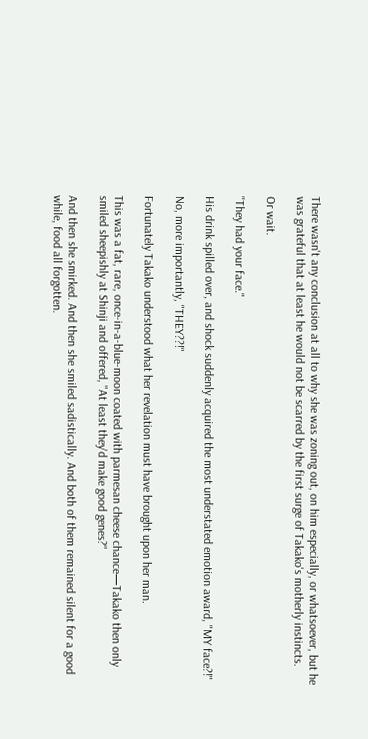There wasn't any conclusion at all to why she was zoning out, on him especially, or whatsoever, but he was grateful that at least he would not be scarred by the first surge of Takako's motherly instincts.

Or wait.

"They had your face."

His drink spilled over, and shock suddenly acquired the most understated emotion award, "MY face?!"

No, more importantly, "THEY??!"

Fortunately Takako understood what her revelation must have brought upon her man.

This was a fat, rare, once-in-a-blue-moon coated with parmesan cheese chance—Takako then only smiled sheepishly at Shinji and offered, "At least they'd make good genes?"

And then she smirked. And then she smiled sadistically. And both of them remained silent for a good while, food all forgotten.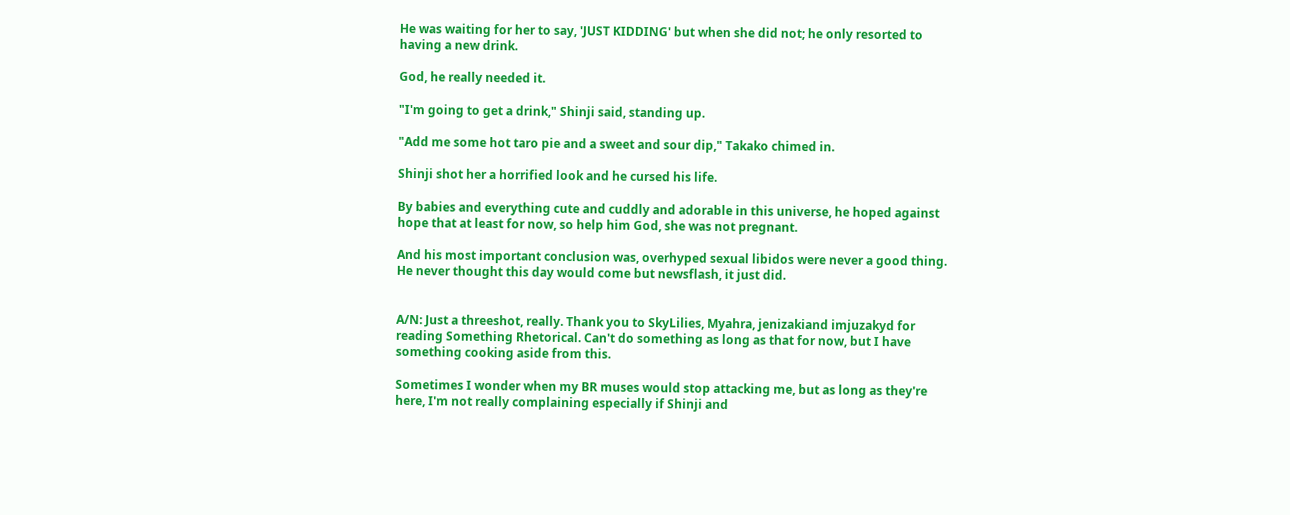He was waiting for her to say, 'JUST KIDDING' but when she did not; he only resorted to having a new drink.

God, he really needed it.

"I'm going to get a drink," Shinji said, standing up.

"Add me some hot taro pie and a sweet and sour dip," Takako chimed in.

Shinji shot her a horrified look and he cursed his life.

By babies and everything cute and cuddly and adorable in this universe, he hoped against hope that at least for now, so help him God, she was not pregnant.

And his most important conclusion was, overhyped sexual libidos were never a good thing. He never thought this day would come but newsflash, it just did.


A/N: Just a threeshot, really. Thank you to SkyLilies, Myahra, jenizakiand imjuzakyd for reading Something Rhetorical. Can't do something as long as that for now, but I have something cooking aside from this.

Sometimes I wonder when my BR muses would stop attacking me, but as long as they're here, I'm not really complaining especially if Shinji and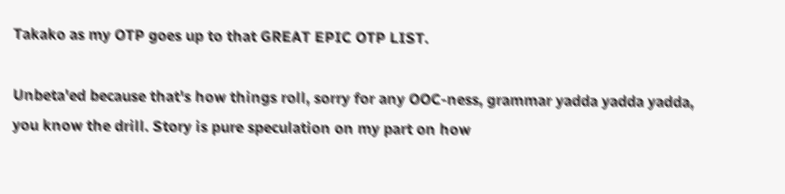Takako as my OTP goes up to that GREAT EPIC OTP LIST.

Unbeta'ed because that's how things roll, sorry for any OOC-ness, grammar yadda yadda yadda, you know the drill. Story is pure speculation on my part on how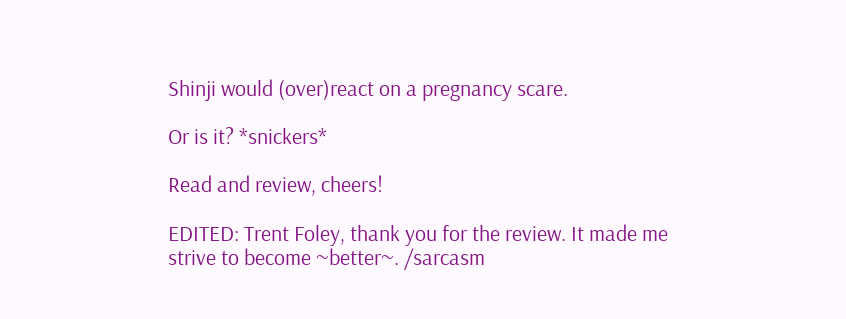Shinji would (over)react on a pregnancy scare.

Or is it? *snickers*

Read and review, cheers!

EDITED: Trent Foley, thank you for the review. It made me strive to become ~better~. /sarcasm